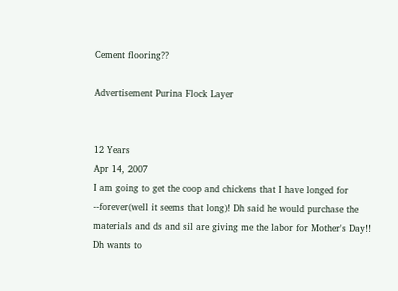Cement flooring??

Advertisement Purina Flock Layer


12 Years
Apr 14, 2007
I am going to get the coop and chickens that I have longed for --forever(well it seems that long)! Dh said he would purchase the materials and ds and sil are giving me the labor for Mother's Day!!
Dh wants to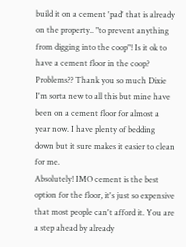build it on a cement 'pad' that is already on the property.. "to prevent anything from digging into the coop"! Is it ok to have a cement floor in the coop? Problems?? Thank you so much Dixie
I'm sorta new to all this but mine have been on a cement floor for almost a year now. I have plenty of bedding down but it sure makes it easier to clean for me.
Absolutely! IMO cement is the best option for the floor, it's just so expensive that most people can't afford it. You are a step ahead by already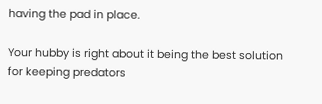having the pad in place.

Your hubby is right about it being the best solution for keeping predators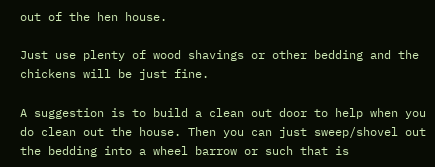out of the hen house.

Just use plenty of wood shavings or other bedding and the chickens will be just fine.

A suggestion is to build a clean out door to help when you do clean out the house. Then you can just sweep/shovel out the bedding into a wheel barrow or such that is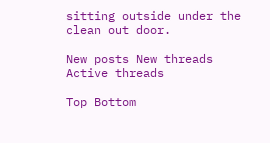sitting outside under the clean out door.

New posts New threads Active threads

Top Bottom